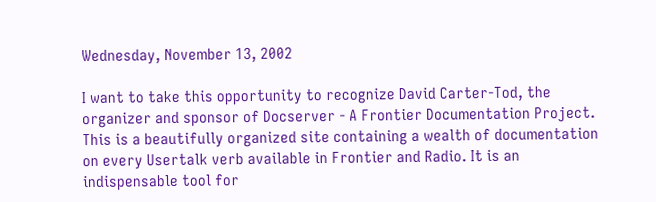Wednesday, November 13, 2002

I want to take this opportunity to recognize David Carter-Tod, the organizer and sponsor of Docserver - A Frontier Documentation Project. This is a beautifully organized site containing a wealth of documentation on every Usertalk verb available in Frontier and Radio. It is an indispensable tool for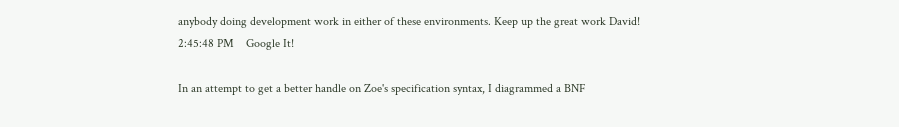anybody doing development work in either of these environments. Keep up the great work David!
2:45:48 PM    Google It!

In an attempt to get a better handle on Zoe's specification syntax, I diagrammed a BNF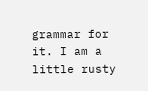grammar for it. I am a little rusty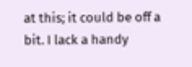at this; it could be off a bit. I lack a handy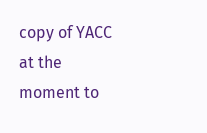copy of YACC at the moment to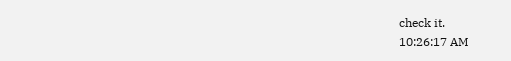check it.
10:26:17 AM